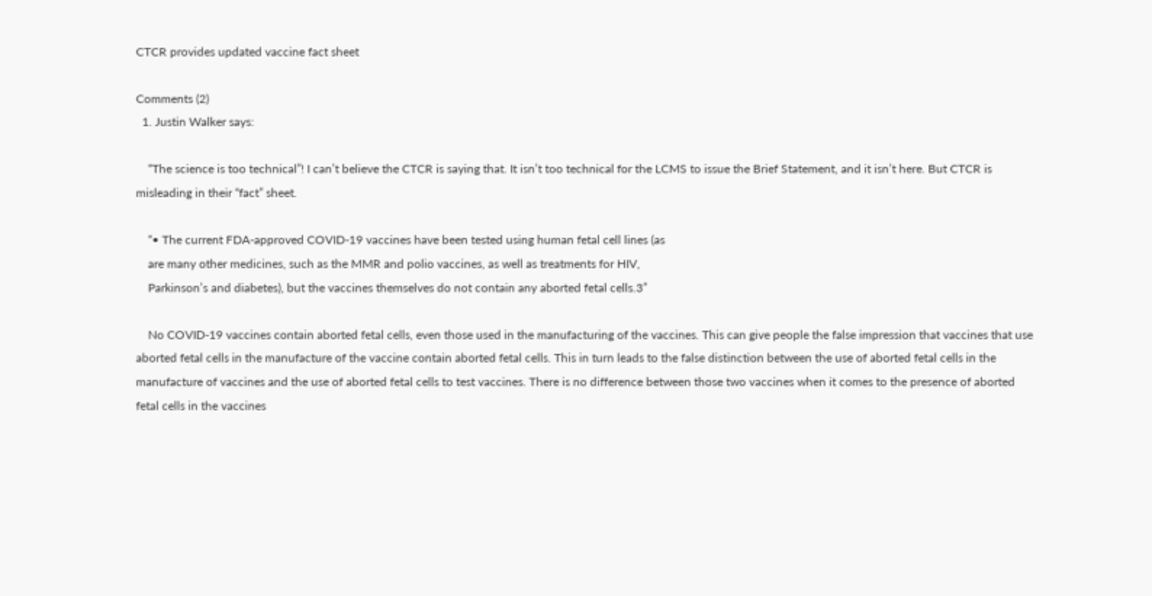CTCR provides updated vaccine fact sheet

Comments (2)
  1. Justin Walker says:

    “The science is too technical”! I can’t believe the CTCR is saying that. It isn’t too technical for the LCMS to issue the Brief Statement, and it isn’t here. But CTCR is misleading in their “fact” sheet.

    “• The current FDA-approved COVID-19 vaccines have been tested using human fetal cell lines (as
    are many other medicines, such as the MMR and polio vaccines, as well as treatments for HIV,
    Parkinson’s and diabetes), but the vaccines themselves do not contain any aborted fetal cells.3”

    No COVID-19 vaccines contain aborted fetal cells, even those used in the manufacturing of the vaccines. This can give people the false impression that vaccines that use aborted fetal cells in the manufacture of the vaccine contain aborted fetal cells. This in turn leads to the false distinction between the use of aborted fetal cells in the manufacture of vaccines and the use of aborted fetal cells to test vaccines. There is no difference between those two vaccines when it comes to the presence of aborted fetal cells in the vaccines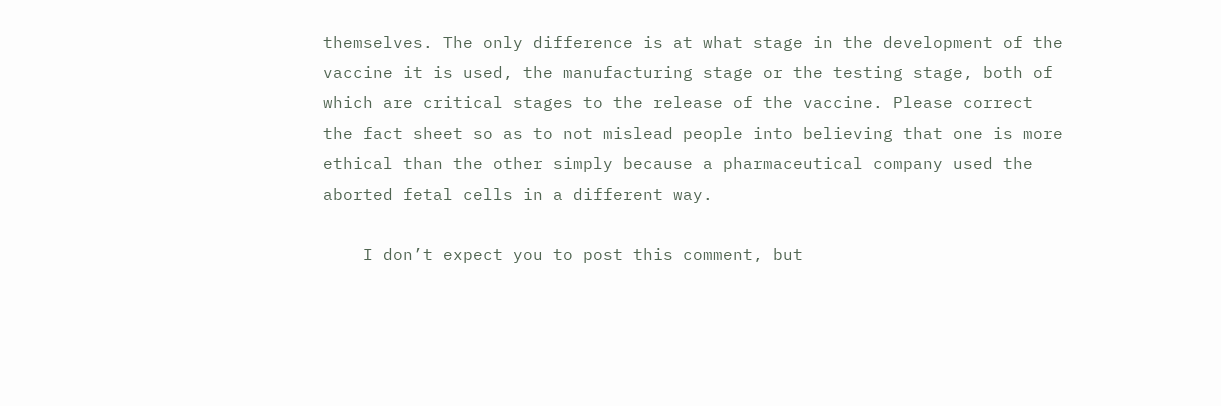themselves. The only difference is at what stage in the development of the vaccine it is used, the manufacturing stage or the testing stage, both of which are critical stages to the release of the vaccine. Please correct the fact sheet so as to not mislead people into believing that one is more ethical than the other simply because a pharmaceutical company used the aborted fetal cells in a different way.

    I don’t expect you to post this comment, but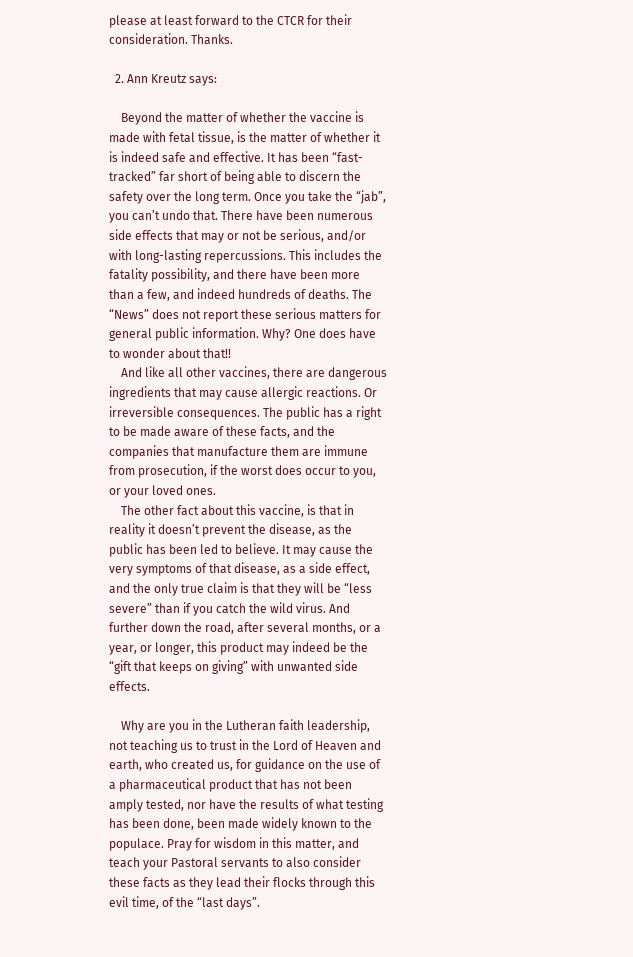please at least forward to the CTCR for their consideration. Thanks.

  2. Ann Kreutz says:

    Beyond the matter of whether the vaccine is made with fetal tissue, is the matter of whether it is indeed safe and effective. It has been “fast-tracked” far short of being able to discern the safety over the long term. Once you take the “jab”, you can’t undo that. There have been numerous side effects that may or not be serious, and/or with long-lasting repercussions. This includes the fatality possibility, and there have been more than a few, and indeed hundreds of deaths. The “News” does not report these serious matters for general public information. Why? One does have to wonder about that!!
    And like all other vaccines, there are dangerous ingredients that may cause allergic reactions. Or irreversible consequences. The public has a right to be made aware of these facts, and the companies that manufacture them are immune from prosecution, if the worst does occur to you, or your loved ones.
    The other fact about this vaccine, is that in reality it doesn’t prevent the disease, as the public has been led to believe. It may cause the very symptoms of that disease, as a side effect, and the only true claim is that they will be “less severe” than if you catch the wild virus. And further down the road, after several months, or a year, or longer, this product may indeed be the “gift that keeps on giving” with unwanted side effects.

    Why are you in the Lutheran faith leadership, not teaching us to trust in the Lord of Heaven and earth, who created us, for guidance on the use of a pharmaceutical product that has not been amply tested, nor have the results of what testing has been done, been made widely known to the populace. Pray for wisdom in this matter, and teach your Pastoral servants to also consider these facts as they lead their flocks through this evil time, of the “last days”.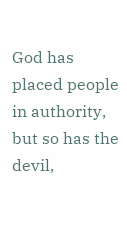God has placed people in authority, but so has the devil,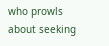who prowls about seeking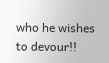who he wishes to devour!!